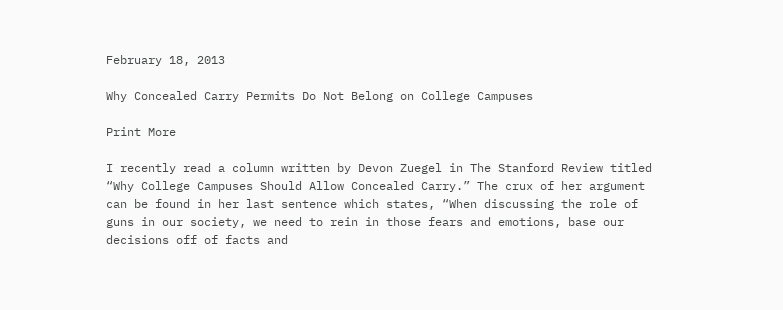February 18, 2013

Why Concealed Carry Permits Do Not Belong on College Campuses

Print More

I recently read a column written by Devon Zuegel in The Stanford Review titled “Why College Campuses Should Allow Concealed Carry.” The crux of her argument can be found in her last sentence which states, “When discussing the role of guns in our society, we need to rein in those fears and emotions, base our decisions off of facts and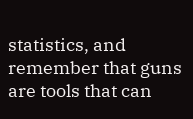statistics, and remember that guns are tools that can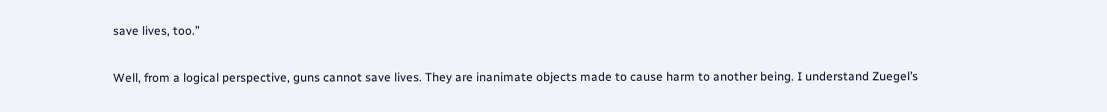save lives, too.”

Well, from a logical perspective, guns cannot save lives. They are inanimate objects made to cause harm to another being. I understand Zuegel’s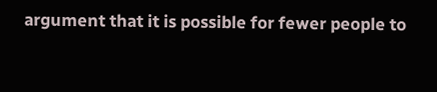argument that it is possible for fewer people to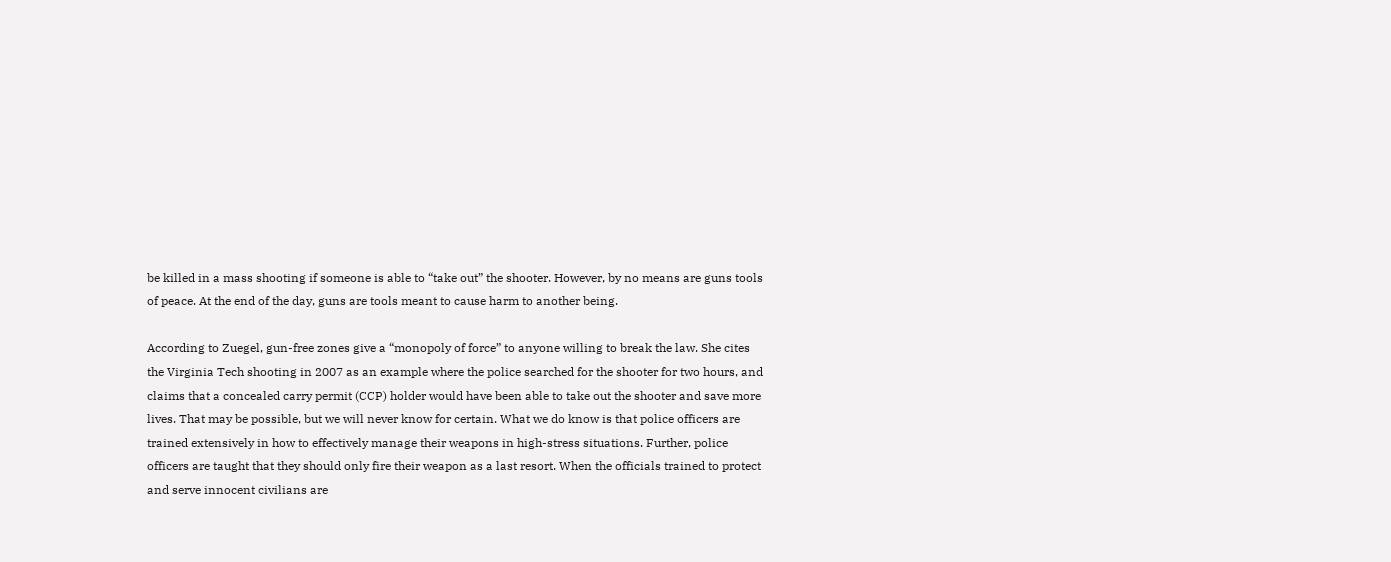be killed in a mass shooting if someone is able to “take out” the shooter. However, by no means are guns tools of peace. At the end of the day, guns are tools meant to cause harm to another being.

According to Zuegel, gun-free zones give a “monopoly of force” to anyone willing to break the law. She cites the Virginia Tech shooting in 2007 as an example where the police searched for the shooter for two hours, and claims that a concealed carry permit (CCP) holder would have been able to take out the shooter and save more lives. That may be possible, but we will never know for certain. What we do know is that police officers are trained extensively in how to effectively manage their weapons in high-stress situations. Further, police officers are taught that they should only fire their weapon as a last resort. When the officials trained to protect and serve innocent civilians are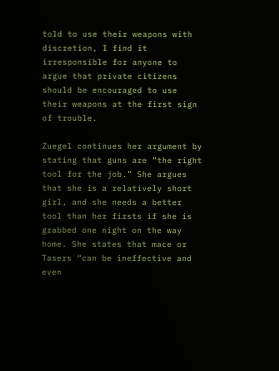told to use their weapons with discretion, I find it irresponsible for anyone to argue that private citizens should be encouraged to use their weapons at the first sign of trouble.

Zuegel continues her argument by stating that guns are “the right tool for the job.” She argues that she is a relatively short girl, and she needs a better tool than her firsts if she is grabbed one night on the way home. She states that mace or Tasers “can be ineffective and even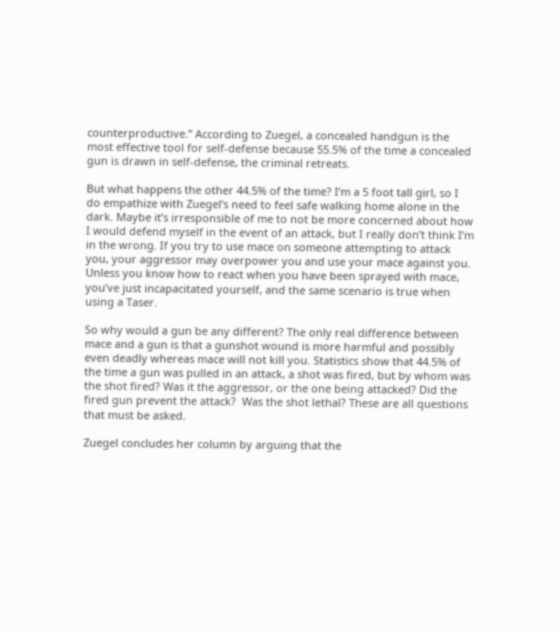counterproductive.” According to Zuegel, a concealed handgun is the most effective tool for self-defense because 55.5% of the time a concealed gun is drawn in self-defense, the criminal retreats.

But what happens the other 44.5% of the time? I’m a 5 foot tall girl, so I do empathize with Zuegel’s need to feel safe walking home alone in the dark. Maybe it’s irresponsible of me to not be more concerned about how I would defend myself in the event of an attack, but I really don’t think I’m in the wrong. If you try to use mace on someone attempting to attack you, your aggressor may overpower you and use your mace against you. Unless you know how to react when you have been sprayed with mace, you’ve just incapacitated yourself, and the same scenario is true when using a Taser.

So why would a gun be any different? The only real difference between mace and a gun is that a gunshot wound is more harmful and possibly even deadly whereas mace will not kill you. Statistics show that 44.5% of the time a gun was pulled in an attack, a shot was fired, but by whom was the shot fired? Was it the aggressor, or the one being attacked? Did the fired gun prevent the attack?  Was the shot lethal? These are all questions that must be asked.

Zuegel concludes her column by arguing that the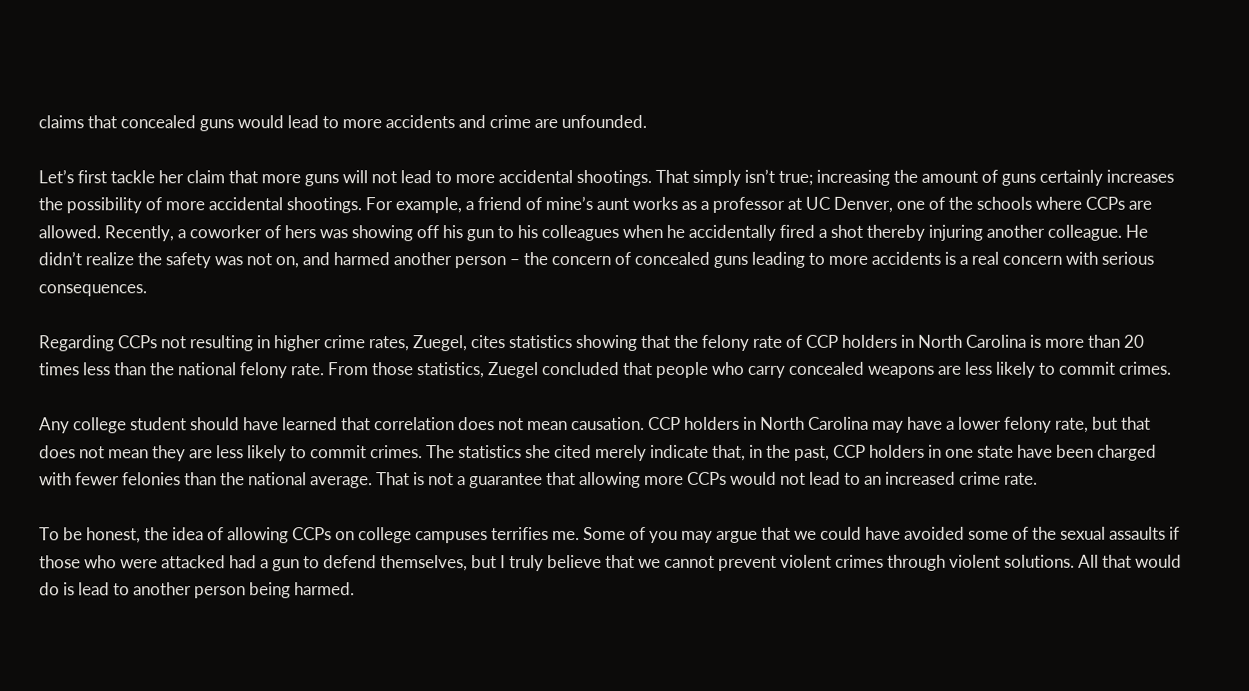claims that concealed guns would lead to more accidents and crime are unfounded.

Let’s first tackle her claim that more guns will not lead to more accidental shootings. That simply isn’t true; increasing the amount of guns certainly increases the possibility of more accidental shootings. For example, a friend of mine’s aunt works as a professor at UC Denver, one of the schools where CCPs are allowed. Recently, a coworker of hers was showing off his gun to his colleagues when he accidentally fired a shot thereby injuring another colleague. He didn’t realize the safety was not on, and harmed another person – the concern of concealed guns leading to more accidents is a real concern with serious consequences.

Regarding CCPs not resulting in higher crime rates, Zuegel, cites statistics showing that the felony rate of CCP holders in North Carolina is more than 20 times less than the national felony rate. From those statistics, Zuegel concluded that people who carry concealed weapons are less likely to commit crimes.

Any college student should have learned that correlation does not mean causation. CCP holders in North Carolina may have a lower felony rate, but that does not mean they are less likely to commit crimes. The statistics she cited merely indicate that, in the past, CCP holders in one state have been charged with fewer felonies than the national average. That is not a guarantee that allowing more CCPs would not lead to an increased crime rate.

To be honest, the idea of allowing CCPs on college campuses terrifies me. Some of you may argue that we could have avoided some of the sexual assaults if those who were attacked had a gun to defend themselves, but I truly believe that we cannot prevent violent crimes through violent solutions. All that would do is lead to another person being harmed.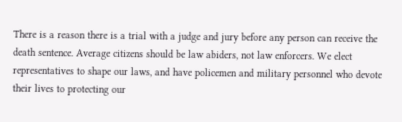There is a reason there is a trial with a judge and jury before any person can receive the death sentence. Average citizens should be law abiders, not law enforcers. We elect representatives to shape our laws, and have policemen and military personnel who devote their lives to protecting our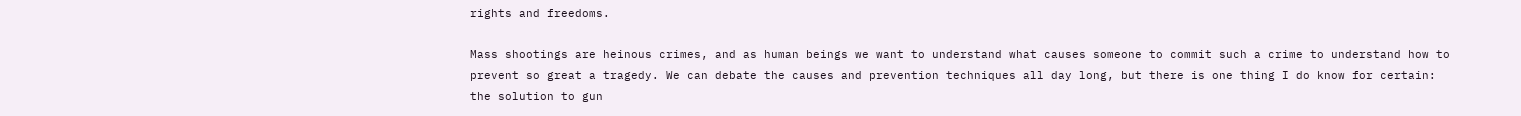rights and freedoms.

Mass shootings are heinous crimes, and as human beings we want to understand what causes someone to commit such a crime to understand how to prevent so great a tragedy. We can debate the causes and prevention techniques all day long, but there is one thing I do know for certain: the solution to gun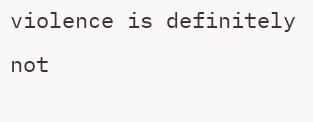violence is definitely not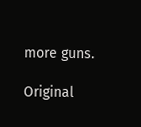more guns.

Original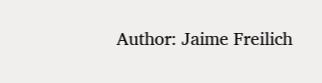Author: Jaime Freilich